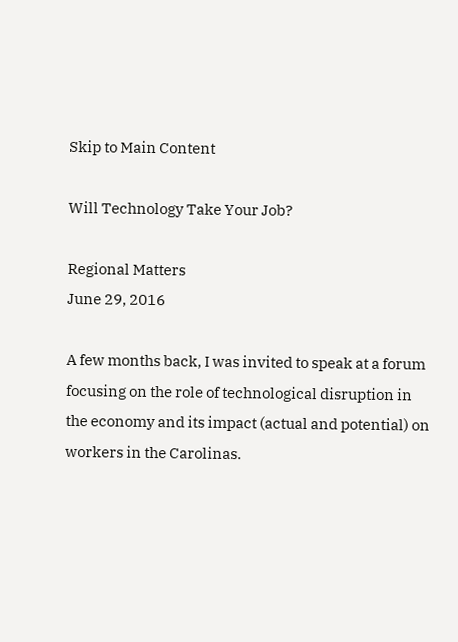Skip to Main Content

Will Technology Take Your Job?

Regional Matters
June 29, 2016

A few months back, I was invited to speak at a forum focusing on the role of technological disruption in the economy and its impact (actual and potential) on workers in the Carolinas.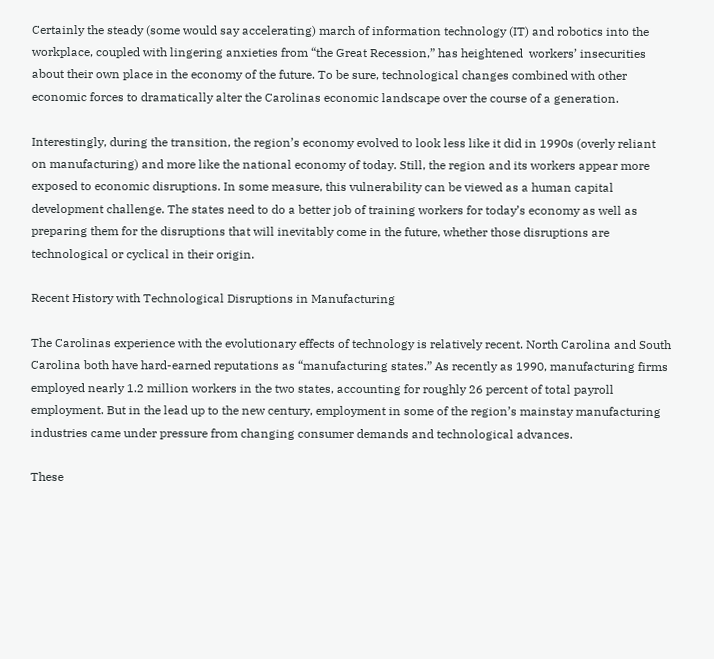Certainly the steady (some would say accelerating) march of information technology (IT) and robotics into the workplace, coupled with lingering anxieties from “the Great Recession,” has heightened  workers’ insecurities about their own place in the economy of the future. To be sure, technological changes combined with other economic forces to dramatically alter the Carolinas economic landscape over the course of a generation.

Interestingly, during the transition, the region’s economy evolved to look less like it did in 1990s (overly reliant on manufacturing) and more like the national economy of today. Still, the region and its workers appear more exposed to economic disruptions. In some measure, this vulnerability can be viewed as a human capital development challenge. The states need to do a better job of training workers for today’s economy as well as preparing them for the disruptions that will inevitably come in the future, whether those disruptions are technological or cyclical in their origin.

Recent History with Technological Disruptions in Manufacturing

The Carolinas experience with the evolutionary effects of technology is relatively recent. North Carolina and South Carolina both have hard-earned reputations as “manufacturing states.” As recently as 1990, manufacturing firms employed nearly 1.2 million workers in the two states, accounting for roughly 26 percent of total payroll employment. But in the lead up to the new century, employment in some of the region’s mainstay manufacturing industries came under pressure from changing consumer demands and technological advances.

These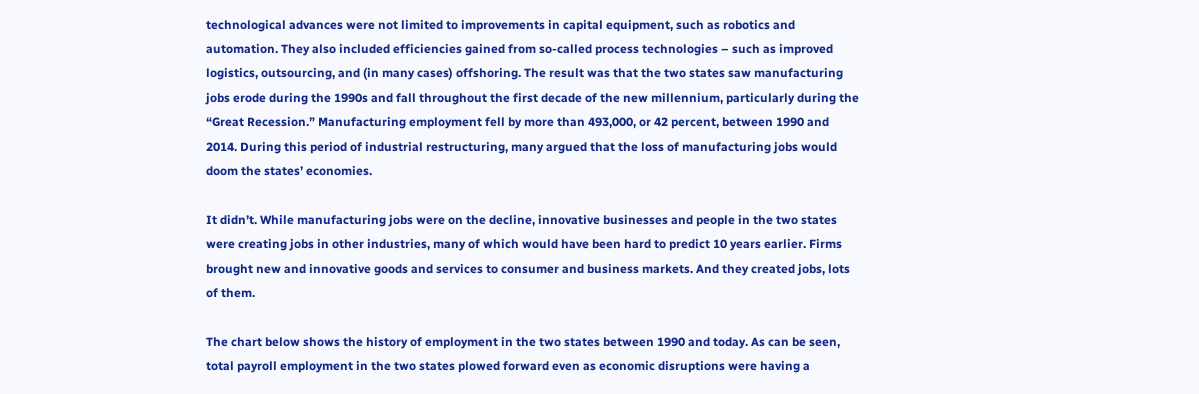technological advances were not limited to improvements in capital equipment, such as robotics and automation. They also included efficiencies gained from so-called process technologies – such as improved logistics, outsourcing, and (in many cases) offshoring. The result was that the two states saw manufacturing jobs erode during the 1990s and fall throughout the first decade of the new millennium, particularly during the “Great Recession.” Manufacturing employment fell by more than 493,000, or 42 percent, between 1990 and 2014. During this period of industrial restructuring, many argued that the loss of manufacturing jobs would doom the states’ economies.

It didn’t. While manufacturing jobs were on the decline, innovative businesses and people in the two states were creating jobs in other industries, many of which would have been hard to predict 10 years earlier. Firms brought new and innovative goods and services to consumer and business markets. And they created jobs, lots of them.

The chart below shows the history of employment in the two states between 1990 and today. As can be seen, total payroll employment in the two states plowed forward even as economic disruptions were having a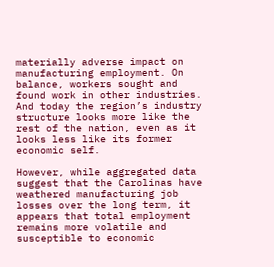materially adverse impact on manufacturing employment. On balance, workers sought and found work in other industries. And today the region’s industry structure looks more like the rest of the nation, even as it looks less like its former economic self.

However, while aggregated data suggest that the Carolinas have weathered manufacturing job losses over the long term, it appears that total employment remains more volatile and susceptible to economic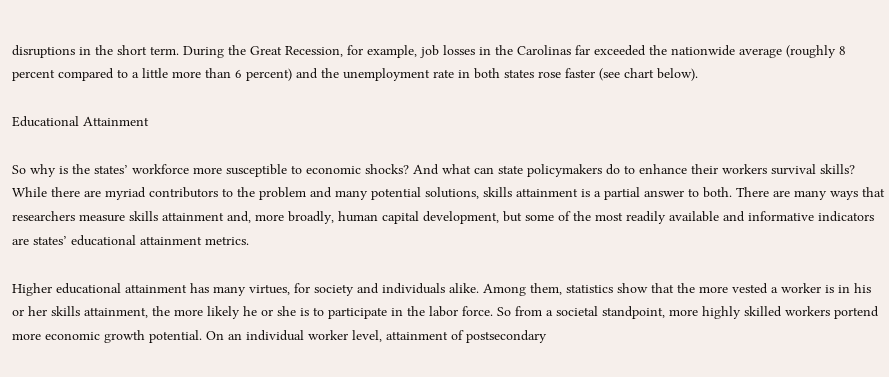disruptions in the short term. During the Great Recession, for example, job losses in the Carolinas far exceeded the nationwide average (roughly 8 percent compared to a little more than 6 percent) and the unemployment rate in both states rose faster (see chart below).

Educational Attainment

So why is the states’ workforce more susceptible to economic shocks? And what can state policymakers do to enhance their workers survival skills? While there are myriad contributors to the problem and many potential solutions, skills attainment is a partial answer to both. There are many ways that researchers measure skills attainment and, more broadly, human capital development, but some of the most readily available and informative indicators are states’ educational attainment metrics.

Higher educational attainment has many virtues, for society and individuals alike. Among them, statistics show that the more vested a worker is in his or her skills attainment, the more likely he or she is to participate in the labor force. So from a societal standpoint, more highly skilled workers portend more economic growth potential. On an individual worker level, attainment of postsecondary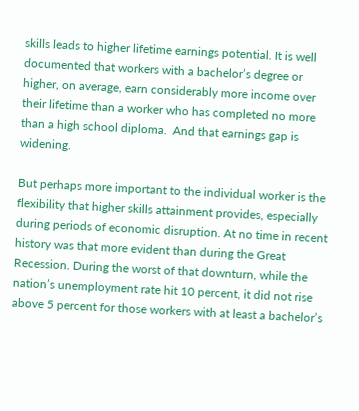skills leads to higher lifetime earnings potential. It is well documented that workers with a bachelor’s degree or higher, on average, earn considerably more income over their lifetime than a worker who has completed no more than a high school diploma.  And that earnings gap is widening.

But perhaps more important to the individual worker is the flexibility that higher skills attainment provides, especially during periods of economic disruption. At no time in recent history was that more evident than during the Great Recession. During the worst of that downturn, while the nation’s unemployment rate hit 10 percent, it did not rise above 5 percent for those workers with at least a bachelor’s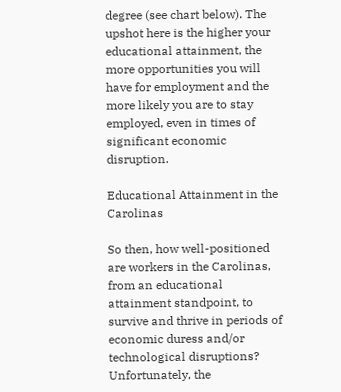degree (see chart below). The upshot here is the higher your educational attainment, the more opportunities you will have for employment and the more likely you are to stay employed, even in times of significant economic disruption.

Educational Attainment in the Carolinas

So then, how well-positioned are workers in the Carolinas, from an educational attainment standpoint, to survive and thrive in periods of economic duress and/or technological disruptions? Unfortunately, the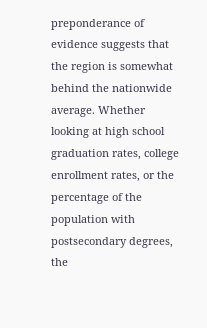preponderance of evidence suggests that the region is somewhat behind the nationwide average. Whether looking at high school graduation rates, college enrollment rates, or the percentage of the population with postsecondary degrees, the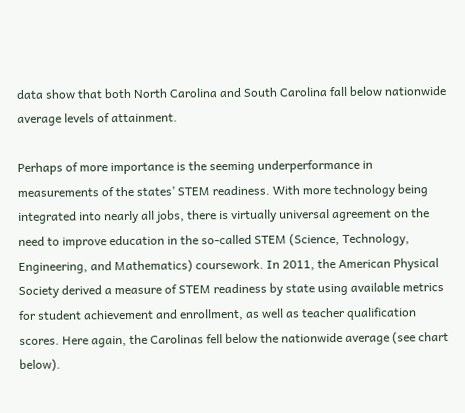data show that both North Carolina and South Carolina fall below nationwide average levels of attainment.

Perhaps of more importance is the seeming underperformance in measurements of the states’ STEM readiness. With more technology being integrated into nearly all jobs, there is virtually universal agreement on the need to improve education in the so-called STEM (Science, Technology, Engineering, and Mathematics) coursework. In 2011, the American Physical Society derived a measure of STEM readiness by state using available metrics for student achievement and enrollment, as well as teacher qualification scores. Here again, the Carolinas fell below the nationwide average (see chart below).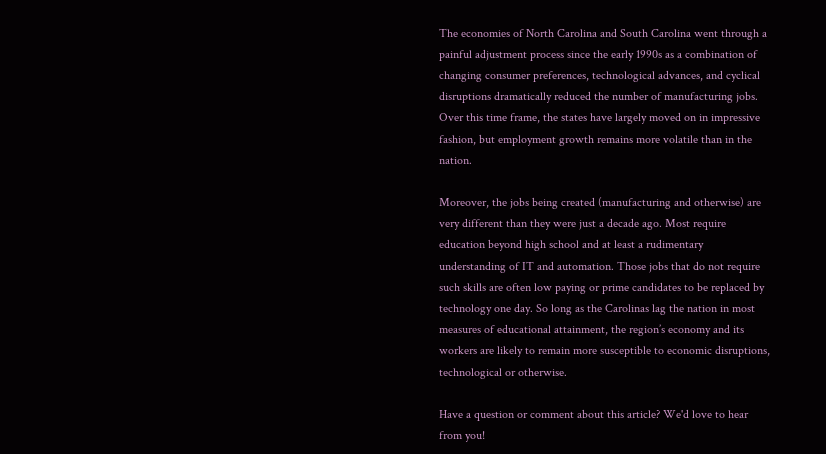The economies of North Carolina and South Carolina went through a painful adjustment process since the early 1990s as a combination of changing consumer preferences, technological advances, and cyclical disruptions dramatically reduced the number of manufacturing jobs. Over this time frame, the states have largely moved on in impressive fashion, but employment growth remains more volatile than in the nation.

Moreover, the jobs being created (manufacturing and otherwise) are very different than they were just a decade ago. Most require education beyond high school and at least a rudimentary understanding of IT and automation. Those jobs that do not require such skills are often low paying or prime candidates to be replaced by technology one day. So long as the Carolinas lag the nation in most measures of educational attainment, the region’s economy and its workers are likely to remain more susceptible to economic disruptions, technological or otherwise.

Have a question or comment about this article? We'd love to hear from you!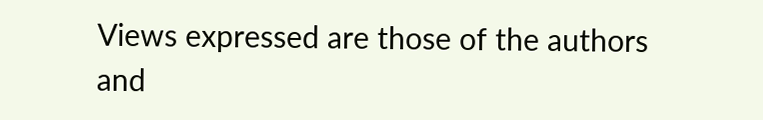Views expressed are those of the authors and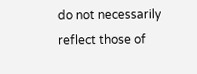do not necessarily reflect those of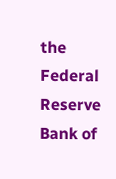the Federal Reserve Bank of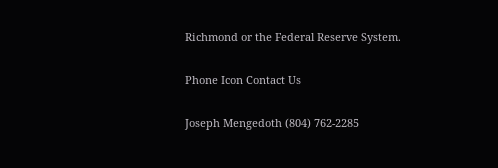Richmond or the Federal Reserve System.

Phone Icon Contact Us

Joseph Mengedoth (804) 762-2285